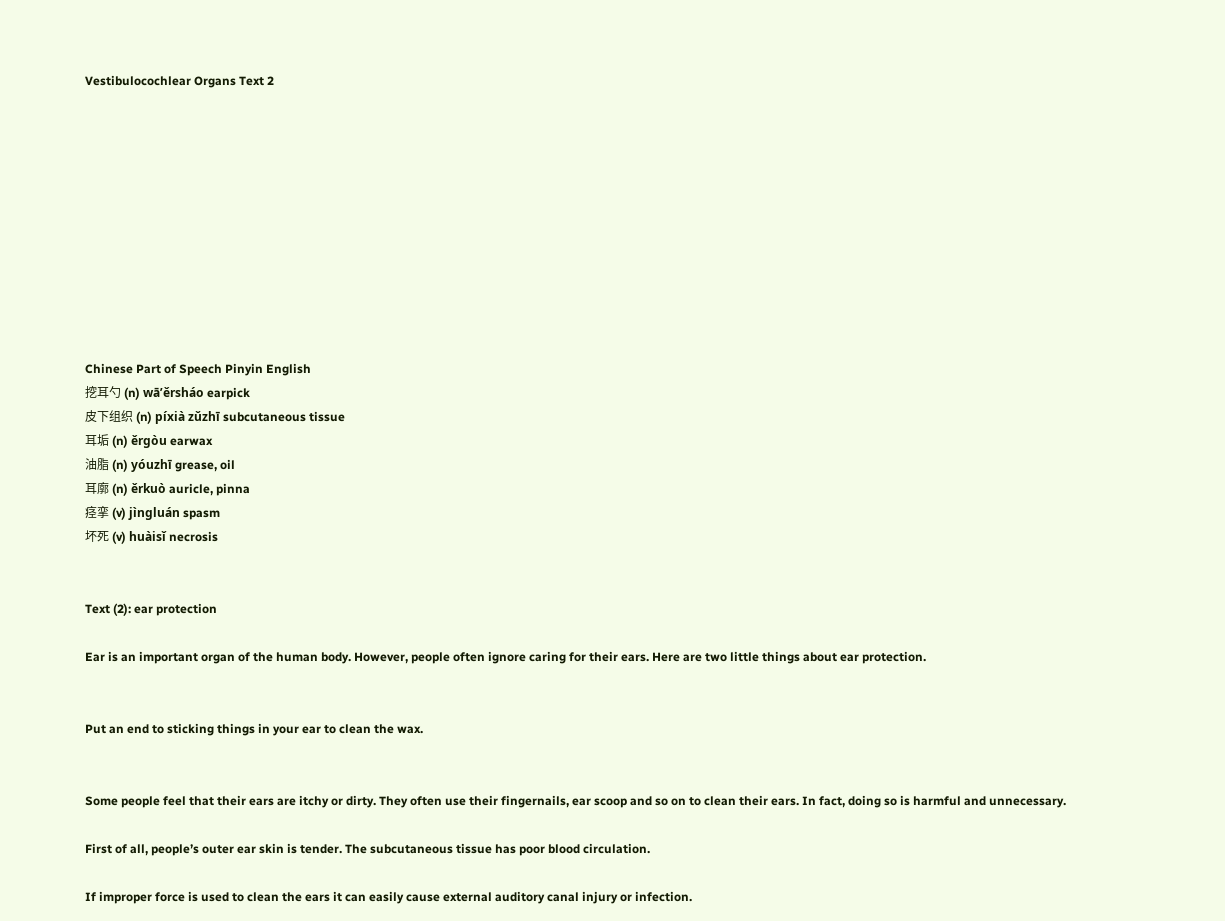Vestibulocochlear Organs Text 2











Chinese Part of Speech Pinyin English
挖耳勺 (n) wā’ěrsháo earpick
皮下组织 (n) píxià zǔzhī subcutaneous tissue
耳垢 (n) ěrgòu earwax
油脂 (n) yóuzhī grease, oil
耳廓 (n) ěrkuò auricle, pinna
痉挛 (v) jìngluán spasm
坏死 (v) huàisǐ necrosis


Text (2): ear protection

Ear is an important organ of the human body. However, people often ignore caring for their ears. Here are two little things about ear protection.


Put an end to sticking things in your ear to clean the wax.


Some people feel that their ears are itchy or dirty. They often use their fingernails, ear scoop and so on to clean their ears. In fact, doing so is harmful and unnecessary.

First of all, people’s outer ear skin is tender. The subcutaneous tissue has poor blood circulation.

If improper force is used to clean the ears it can easily cause external auditory canal injury or infection.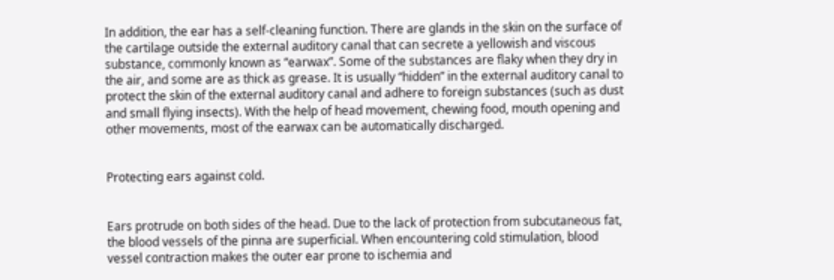In addition, the ear has a self-cleaning function. There are glands in the skin on the surface of the cartilage outside the external auditory canal that can secrete a yellowish and viscous substance, commonly known as “earwax”. Some of the substances are flaky when they dry in the air, and some are as thick as grease. It is usually “hidden” in the external auditory canal to protect the skin of the external auditory canal and adhere to foreign substances (such as dust and small flying insects). With the help of head movement, chewing food, mouth opening and other movements, most of the earwax can be automatically discharged.


Protecting ears against cold.


Ears protrude on both sides of the head. Due to the lack of protection from subcutaneous fat, the blood vessels of the pinna are superficial. When encountering cold stimulation, blood vessel contraction makes the outer ear prone to ischemia and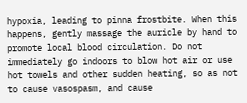hypoxia, leading to pinna frostbite. When this happens, gently massage the auricle by hand to promote local blood circulation. Do not immediately go indoors to blow hot air or use hot towels and other sudden heating, so as not to cause vasospasm, and cause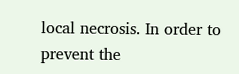local necrosis. In order to prevent the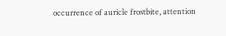occurrence of auricle frostbite, attention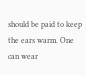should be paid to keep the ears warm. One can wear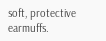soft, protective earmuffs.